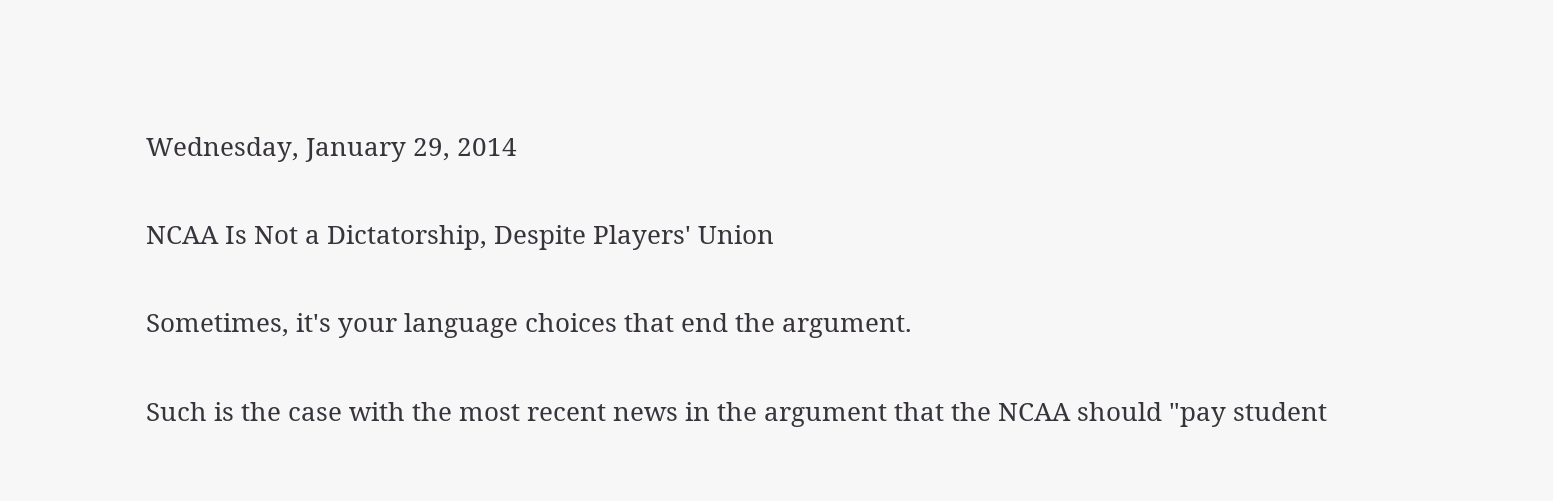Wednesday, January 29, 2014

NCAA Is Not a Dictatorship, Despite Players' Union

Sometimes, it's your language choices that end the argument.

Such is the case with the most recent news in the argument that the NCAA should "pay student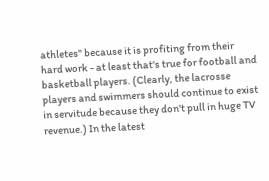athletes" because it is profiting from their hard work - at least that's true for football and basketball players. (Clearly, the lacrosse players and swimmers should continue to exist in servitude because they don't pull in huge TV revenue.) In the latest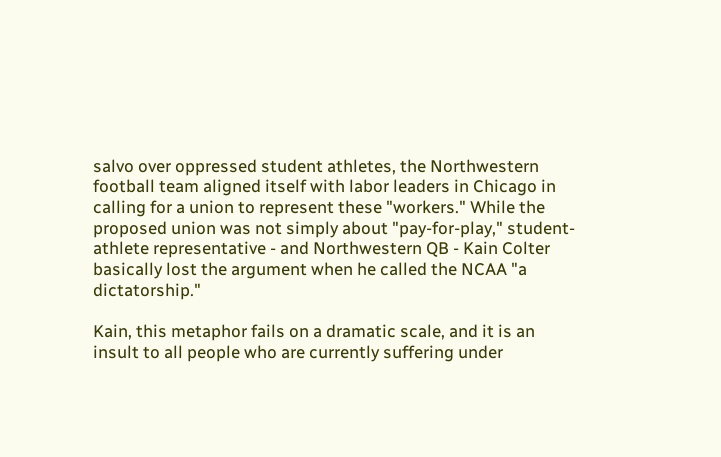salvo over oppressed student athletes, the Northwestern football team aligned itself with labor leaders in Chicago in calling for a union to represent these "workers." While the proposed union was not simply about "pay-for-play," student-athlete representative - and Northwestern QB - Kain Colter basically lost the argument when he called the NCAA "a dictatorship."

Kain, this metaphor fails on a dramatic scale, and it is an insult to all people who are currently suffering under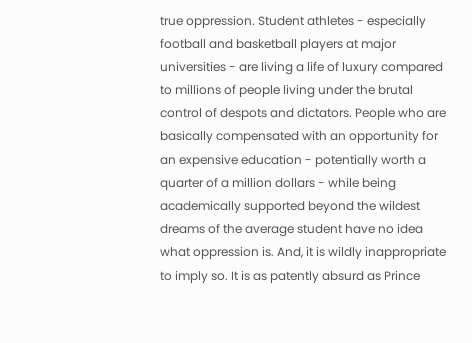true oppression. Student athletes - especially football and basketball players at major universities - are living a life of luxury compared to millions of people living under the brutal control of despots and dictators. People who are basically compensated with an opportunity for an expensive education - potentially worth a quarter of a million dollars - while being academically supported beyond the wildest dreams of the average student have no idea what oppression is. And, it is wildly inappropriate to imply so. It is as patently absurd as Prince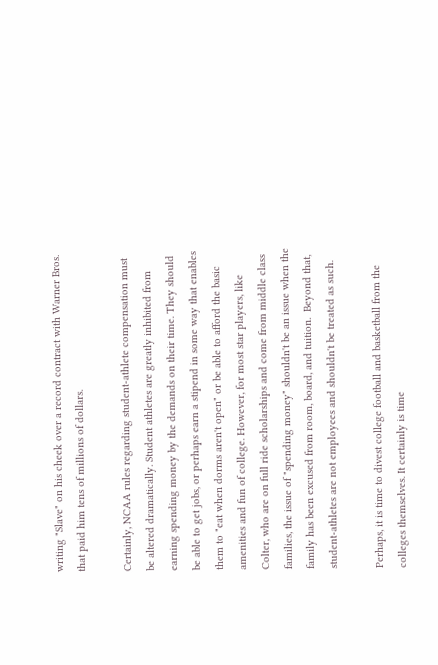writing "Slave" on his cheek over a record contract with Warner Bros. that paid him tens of millions of dollars.

Certainly, NCAA rules regarding student-athlete compensation must be altered dramatically. Student athletes are greatly inhibited from earning spending money by the demands on their time. They should be able to get jobs, or perhaps earn a stipend in some way that enables them to "eat when dorms aren't open" or be able to afford the basic amenities and fun of college. However, for most star players, like Colter, who are on full ride scholarships and come from middle class families, the issue of "spending money" shouldn't be an issue when the family has been excused from room, board, and tuition.  Beyond that, student-athletes are not employees and shouldn't be treated as such.

Perhaps, it is time to divest college football and basketball from the colleges themselves. It certainly is time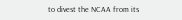to divest the NCAA from its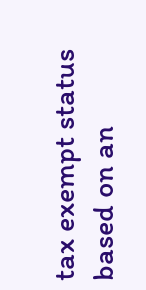tax exempt status based on an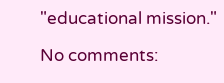"educational mission."

No comments: